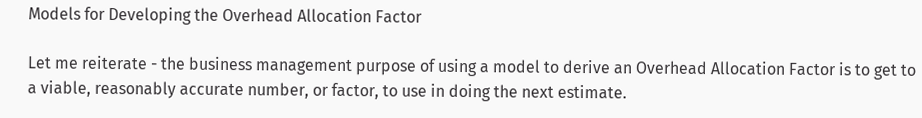Models for Developing the Overhead Allocation Factor

Let me reiterate - the business management purpose of using a model to derive an Overhead Allocation Factor is to get to a viable, reasonably accurate number, or factor, to use in doing the next estimate.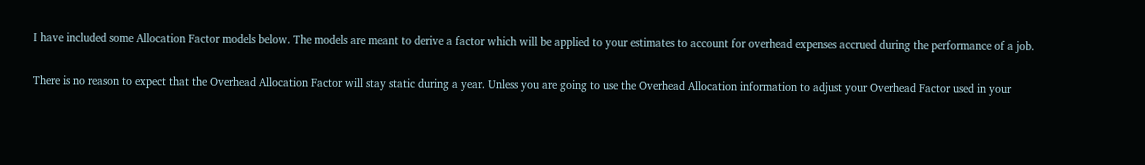I have included some Allocation Factor models below. The models are meant to derive a factor which will be applied to your estimates to account for overhead expenses accrued during the performance of a job.

There is no reason to expect that the Overhead Allocation Factor will stay static during a year. Unless you are going to use the Overhead Allocation information to adjust your Overhead Factor used in your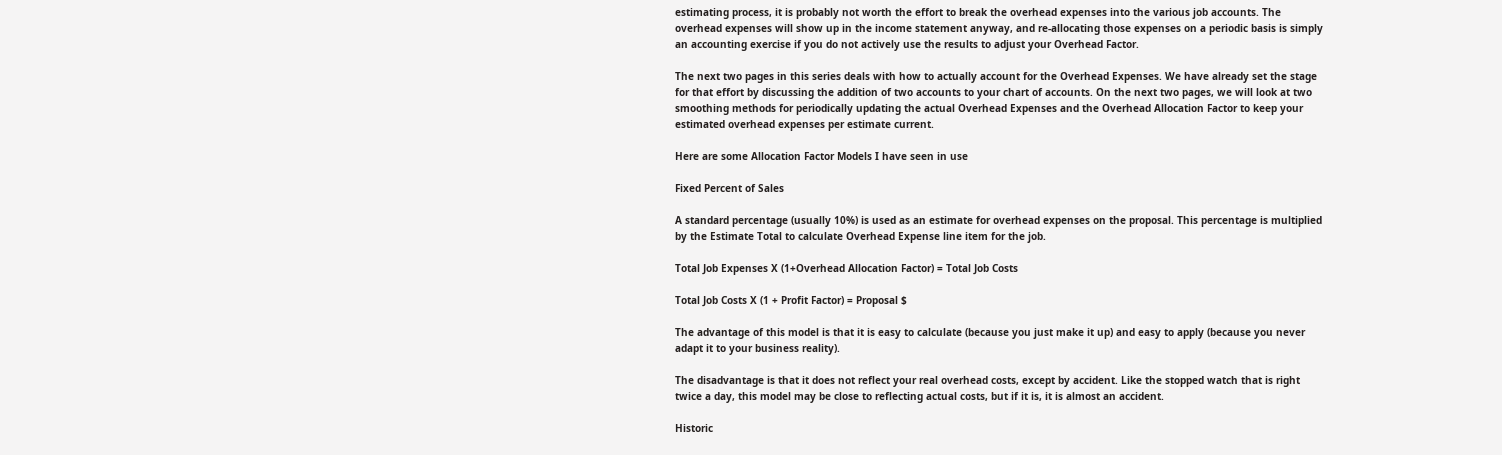estimating process, it is probably not worth the effort to break the overhead expenses into the various job accounts. The overhead expenses will show up in the income statement anyway, and re-allocating those expenses on a periodic basis is simply an accounting exercise if you do not actively use the results to adjust your Overhead Factor.

The next two pages in this series deals with how to actually account for the Overhead Expenses. We have already set the stage for that effort by discussing the addition of two accounts to your chart of accounts. On the next two pages, we will look at two smoothing methods for periodically updating the actual Overhead Expenses and the Overhead Allocation Factor to keep your estimated overhead expenses per estimate current.

Here are some Allocation Factor Models I have seen in use

Fixed Percent of Sales

A standard percentage (usually 10%) is used as an estimate for overhead expenses on the proposal. This percentage is multiplied by the Estimate Total to calculate Overhead Expense line item for the job.

Total Job Expenses X (1+Overhead Allocation Factor) = Total Job Costs

Total Job Costs X (1 + Profit Factor) = Proposal $

The advantage of this model is that it is easy to calculate (because you just make it up) and easy to apply (because you never adapt it to your business reality).

The disadvantage is that it does not reflect your real overhead costs, except by accident. Like the stopped watch that is right twice a day, this model may be close to reflecting actual costs, but if it is, it is almost an accident.

Historic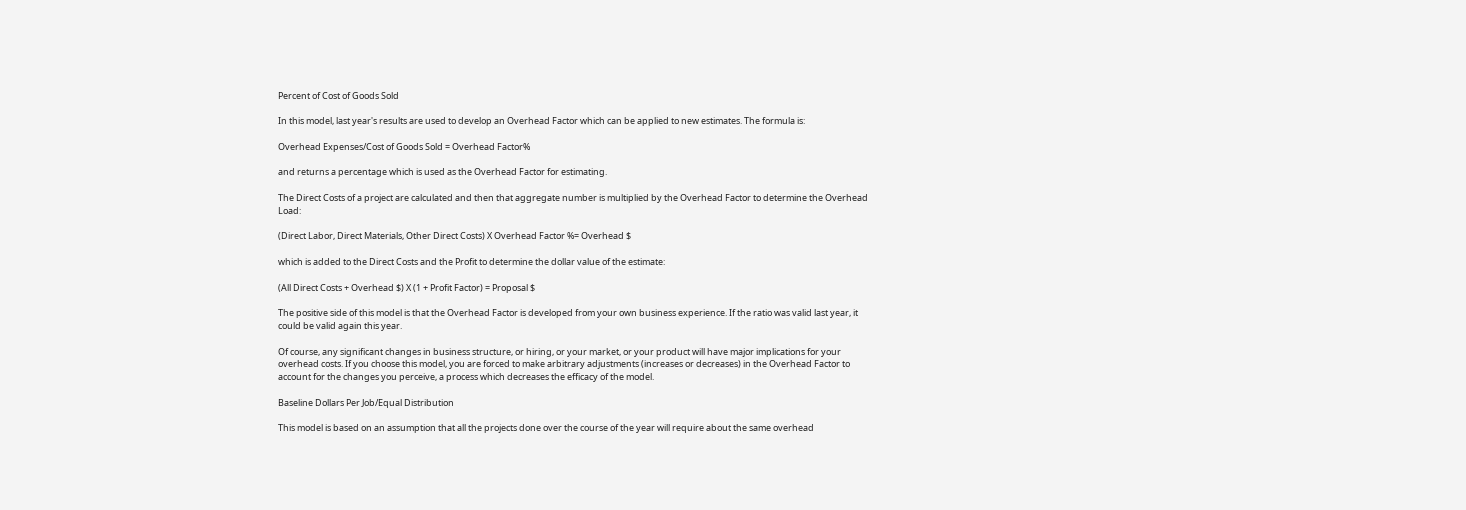Percent of Cost of Goods Sold

In this model, last year's results are used to develop an Overhead Factor which can be applied to new estimates. The formula is:

Overhead Expenses/Cost of Goods Sold = Overhead Factor%

and returns a percentage which is used as the Overhead Factor for estimating.

The Direct Costs of a project are calculated and then that aggregate number is multiplied by the Overhead Factor to determine the Overhead Load:

(Direct Labor, Direct Materials, Other Direct Costs) X Overhead Factor %= Overhead $

which is added to the Direct Costs and the Profit to determine the dollar value of the estimate:

(All Direct Costs + Overhead $) X (1 + Profit Factor) = Proposal $

The positive side of this model is that the Overhead Factor is developed from your own business experience. If the ratio was valid last year, it could be valid again this year.

Of course, any significant changes in business structure, or hiring, or your market, or your product will have major implications for your overhead costs. If you choose this model, you are forced to make arbitrary adjustments (increases or decreases) in the Overhead Factor to account for the changes you perceive, a process which decreases the efficacy of the model.

Baseline Dollars Per Job/Equal Distribution

This model is based on an assumption that all the projects done over the course of the year will require about the same overhead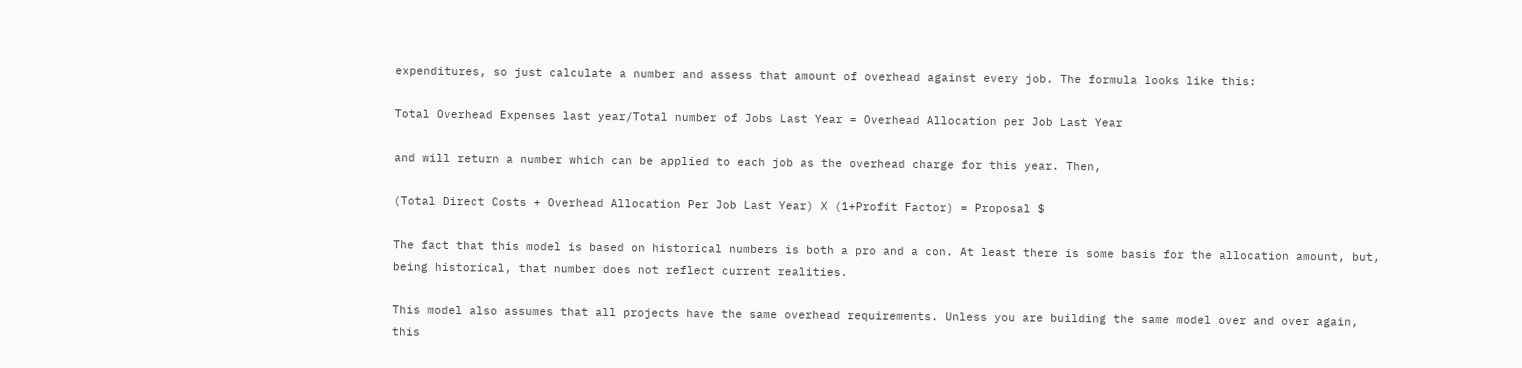expenditures, so just calculate a number and assess that amount of overhead against every job. The formula looks like this:

Total Overhead Expenses last year/Total number of Jobs Last Year = Overhead Allocation per Job Last Year

and will return a number which can be applied to each job as the overhead charge for this year. Then,

(Total Direct Costs + Overhead Allocation Per Job Last Year) X (1+Profit Factor) = Proposal $

The fact that this model is based on historical numbers is both a pro and a con. At least there is some basis for the allocation amount, but, being historical, that number does not reflect current realities.

This model also assumes that all projects have the same overhead requirements. Unless you are building the same model over and over again, this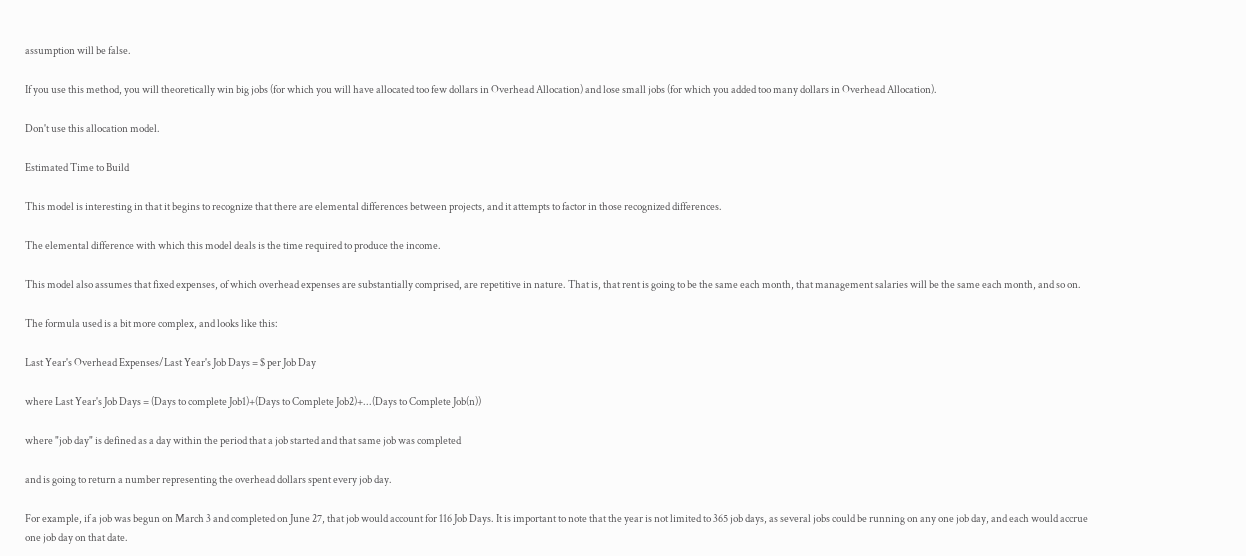assumption will be false.

If you use this method, you will theoretically win big jobs (for which you will have allocated too few dollars in Overhead Allocation) and lose small jobs (for which you added too many dollars in Overhead Allocation).

Don't use this allocation model.

Estimated Time to Build

This model is interesting in that it begins to recognize that there are elemental differences between projects, and it attempts to factor in those recognized differences.

The elemental difference with which this model deals is the time required to produce the income.

This model also assumes that fixed expenses, of which overhead expenses are substantially comprised, are repetitive in nature. That is, that rent is going to be the same each month, that management salaries will be the same each month, and so on.

The formula used is a bit more complex, and looks like this:

Last Year's Overhead Expenses/Last Year's Job Days = $ per Job Day

where Last Year's Job Days = (Days to complete Job1)+(Days to Complete Job2)+...(Days to Complete Job(n))

where "job day" is defined as a day within the period that a job started and that same job was completed

and is going to return a number representing the overhead dollars spent every job day.

For example, if a job was begun on March 3 and completed on June 27, that job would account for 116 Job Days. It is important to note that the year is not limited to 365 job days, as several jobs could be running on any one job day, and each would accrue one job day on that date.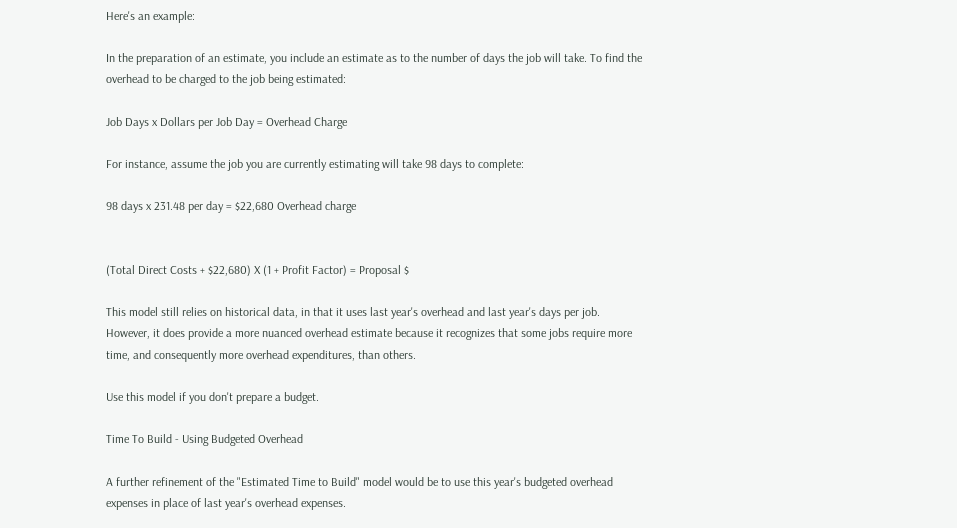Here's an example:

In the preparation of an estimate, you include an estimate as to the number of days the job will take. To find the overhead to be charged to the job being estimated:

Job Days x Dollars per Job Day = Overhead Charge

For instance, assume the job you are currently estimating will take 98 days to complete:

98 days x 231.48 per day = $22,680 Overhead charge


(Total Direct Costs + $22,680) X (1 + Profit Factor) = Proposal $

This model still relies on historical data, in that it uses last year's overhead and last year's days per job. However, it does provide a more nuanced overhead estimate because it recognizes that some jobs require more time, and consequently more overhead expenditures, than others.

Use this model if you don't prepare a budget.

Time To Build - Using Budgeted Overhead

A further refinement of the "Estimated Time to Build" model would be to use this year's budgeted overhead expenses in place of last year's overhead expenses.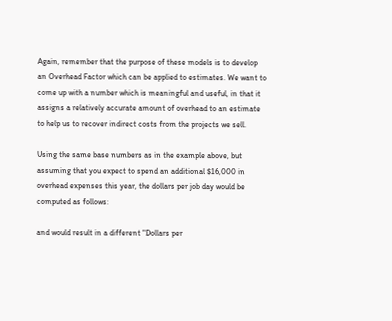Again, remember that the purpose of these models is to develop an Overhead Factor which can be applied to estimates. We want to come up with a number which is meaningful and useful, in that it assigns a relatively accurate amount of overhead to an estimate to help us to recover indirect costs from the projects we sell.

Using the same base numbers as in the example above, but assuming that you expect to spend an additional $16,000 in overhead expenses this year, the dollars per job day would be computed as follows:

and would result in a different "Dollars per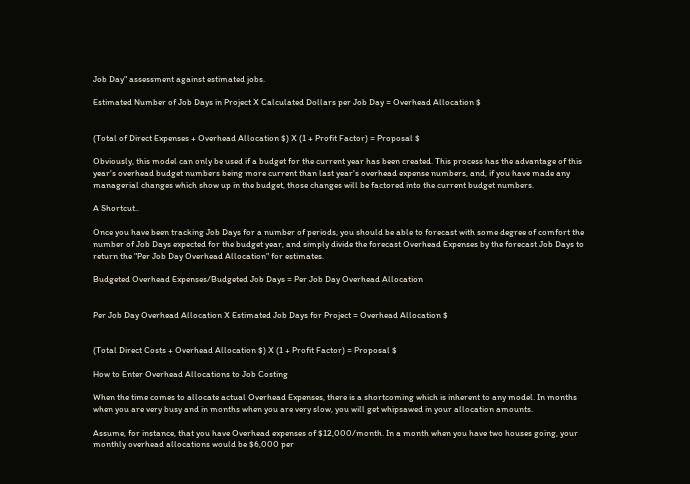Job Day" assessment against estimated jobs.

Estimated Number of Job Days in Project X Calculated Dollars per Job Day = Overhead Allocation $


(Total of Direct Expenses + Overhead Allocation $) X (1 + Profit Factor) = Proposal $

Obviously, this model can only be used if a budget for the current year has been created. This process has the advantage of this year's overhead budget numbers being more current than last year's overhead expense numbers, and, if you have made any managerial changes which show up in the budget, those changes will be factored into the current budget numbers.

A Shortcut..

Once you have been tracking Job Days for a number of periods, you should be able to forecast with some degree of comfort the number of Job Days expected for the budget year, and simply divide the forecast Overhead Expenses by the forecast Job Days to return the "Per Job Day Overhead Allocation" for estimates.

Budgeted Overhead Expenses/Budgeted Job Days = Per Job Day Overhead Allocation


Per Job Day Overhead Allocation X Estimated Job Days for Project = Overhead Allocation $


(Total Direct Costs + Overhead Allocation $) X (1 + Profit Factor) = Proposal $

How to Enter Overhead Allocations to Job Costing

When the time comes to allocate actual Overhead Expenses, there is a shortcoming which is inherent to any model. In months when you are very busy and in months when you are very slow, you will get whipsawed in your allocation amounts.

Assume, for instance, that you have Overhead expenses of $12,000/month. In a month when you have two houses going, your monthly overhead allocations would be $6,000 per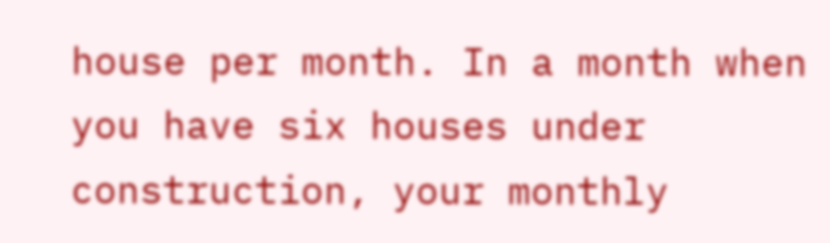house per month. In a month when you have six houses under construction, your monthly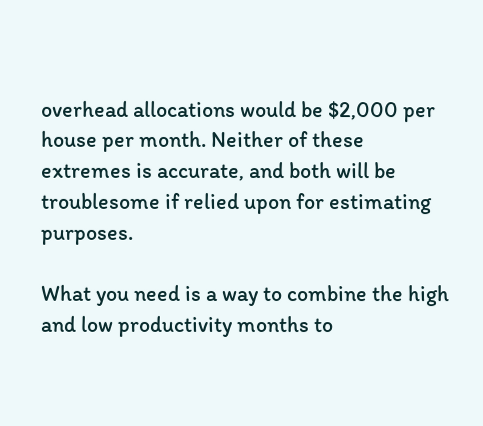overhead allocations would be $2,000 per house per month. Neither of these extremes is accurate, and both will be troublesome if relied upon for estimating purposes.

What you need is a way to combine the high and low productivity months to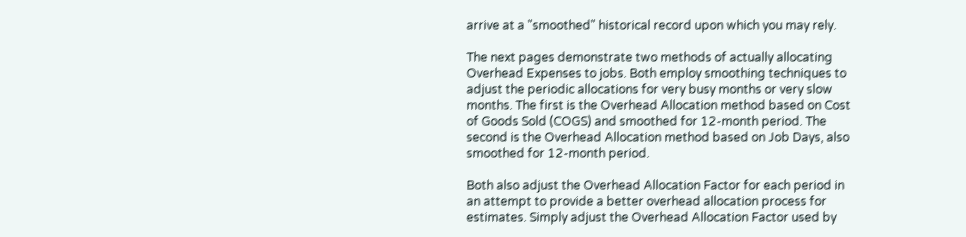arrive at a "smoothed" historical record upon which you may rely.

The next pages demonstrate two methods of actually allocating Overhead Expenses to jobs. Both employ smoothing techniques to adjust the periodic allocations for very busy months or very slow months. The first is the Overhead Allocation method based on Cost of Goods Sold (COGS) and smoothed for 12-month period. The second is the Overhead Allocation method based on Job Days, also smoothed for 12-month period.

Both also adjust the Overhead Allocation Factor for each period in an attempt to provide a better overhead allocation process for estimates. Simply adjust the Overhead Allocation Factor used by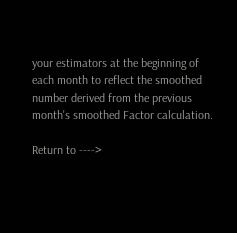your estimators at the beginning of each month to reflect the smoothed number derived from the previous month's smoothed Factor calculation.

Return to ---->